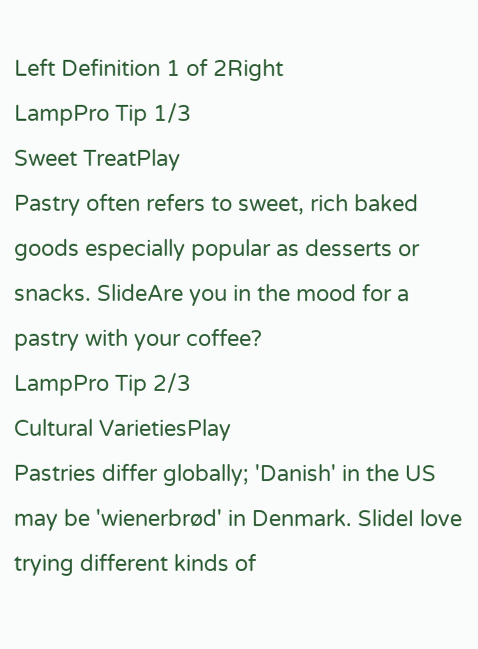Left Definition 1 of 2Right
LampPro Tip 1/3
Sweet TreatPlay
Pastry often refers to sweet, rich baked goods especially popular as desserts or snacks. SlideAre you in the mood for a pastry with your coffee?
LampPro Tip 2/3
Cultural VarietiesPlay
Pastries differ globally; 'Danish' in the US may be 'wienerbrød' in Denmark. SlideI love trying different kinds of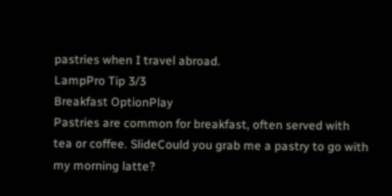pastries when I travel abroad.
LampPro Tip 3/3
Breakfast OptionPlay
Pastries are common for breakfast, often served with tea or coffee. SlideCould you grab me a pastry to go with my morning latte?